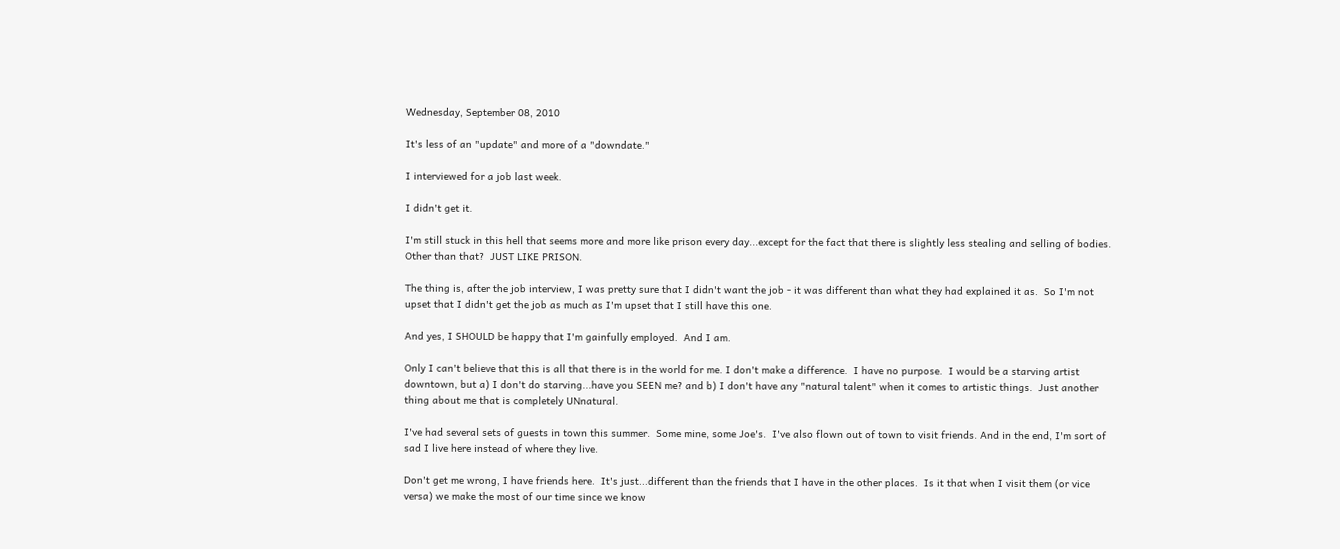Wednesday, September 08, 2010

It's less of an "update" and more of a "downdate."

I interviewed for a job last week.

I didn't get it.

I'm still stuck in this hell that seems more and more like prison every day...except for the fact that there is slightly less stealing and selling of bodies.  Other than that?  JUST LIKE PRISON.

The thing is, after the job interview, I was pretty sure that I didn't want the job - it was different than what they had explained it as.  So I'm not upset that I didn't get the job as much as I'm upset that I still have this one.

And yes, I SHOULD be happy that I'm gainfully employed.  And I am.

Only I can't believe that this is all that there is in the world for me. I don't make a difference.  I have no purpose.  I would be a starving artist downtown, but a) I don't do starving...have you SEEN me? and b) I don't have any "natural talent" when it comes to artistic things.  Just another thing about me that is completely UNnatural.

I've had several sets of guests in town this summer.  Some mine, some Joe's.  I've also flown out of town to visit friends. And in the end, I'm sort of sad I live here instead of where they live.

Don't get me wrong, I have friends here.  It's just...different than the friends that I have in the other places.  Is it that when I visit them (or vice versa) we make the most of our time since we know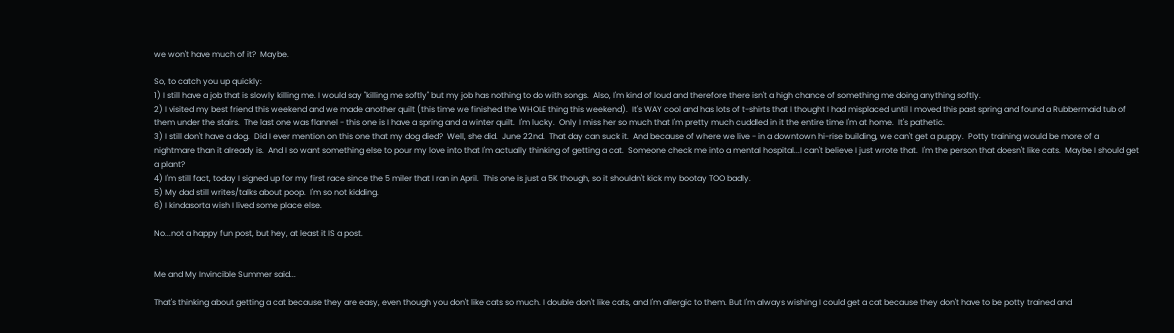we won't have much of it?  Maybe.

So, to catch you up quickly:
1) I still have a job that is slowly killing me. I would say "killing me softly" but my job has nothing to do with songs.  Also, I'm kind of loud and therefore there isn't a high chance of something me doing anything softly.
2) I visited my best friend this weekend and we made another quilt (this time we finished the WHOLE thing this weekend).  It's WAY cool and has lots of t-shirts that I thought I had misplaced until I moved this past spring and found a Rubbermaid tub of them under the stairs.  The last one was flannel - this one is I have a spring and a winter quilt.  I'm lucky.  Only I miss her so much that I'm pretty much cuddled in it the entire time I'm at home.  It's pathetic.
3) I still don't have a dog.  Did I ever mention on this one that my dog died?  Well, she did.  June 22nd.  That day can suck it.  And because of where we live - in a downtown hi-rise building, we can't get a puppy.  Potty training would be more of a nightmare than it already is.  And I so want something else to pour my love into that I'm actually thinking of getting a cat.  Someone check me into a mental hospital...I can't believe I just wrote that.  I'm the person that doesn't like cats.  Maybe I should get a plant?
4) I'm still fact, today I signed up for my first race since the 5 miler that I ran in April.  This one is just a 5K though, so it shouldn't kick my bootay TOO badly.
5) My dad still writes/talks about poop.  I'm so not kidding.
6) I kindasorta wish I lived some place else.

No...not a happy fun post, but hey, at least it IS a post.


Me and My Invincible Summer said...

That's thinking about getting a cat because they are easy, even though you don't like cats so much. I double don't like cats, and I'm allergic to them. But I'm always wishing I could get a cat because they don't have to be potty trained and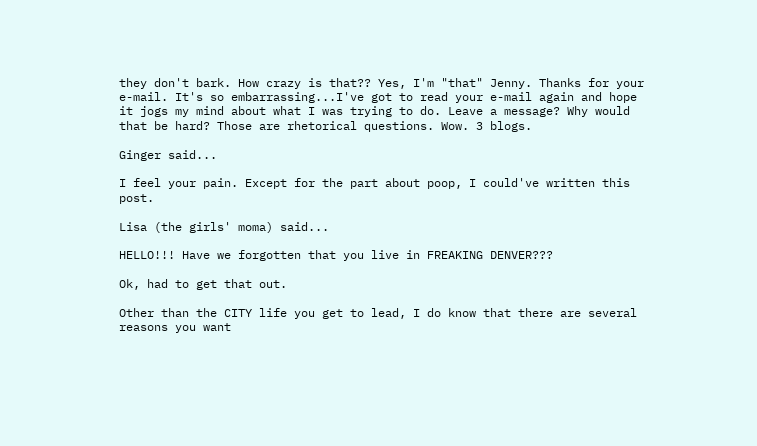they don't bark. How crazy is that?? Yes, I'm "that" Jenny. Thanks for your e-mail. It's so embarrassing...I've got to read your e-mail again and hope it jogs my mind about what I was trying to do. Leave a message? Why would that be hard? Those are rhetorical questions. Wow. 3 blogs.

Ginger said...

I feel your pain. Except for the part about poop, I could've written this post.

Lisa (the girls' moma) said...

HELLO!!! Have we forgotten that you live in FREAKING DENVER???

Ok, had to get that out.

Other than the CITY life you get to lead, I do know that there are several reasons you want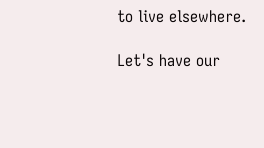to live elsewhere.

Let's have our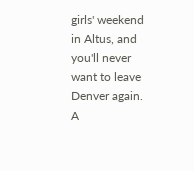girls' weekend in Altus, and you'll never want to leave Denver again. A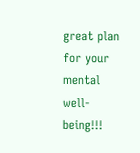great plan for your mental well-being!!!